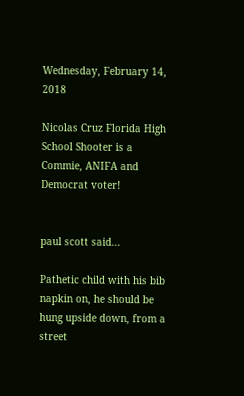Wednesday, February 14, 2018

Nicolas Cruz Florida High School Shooter is a Commie, ANIFA and Democrat voter!


paul scott said...

Pathetic child with his bib napkin on, he should be hung upside down, from a street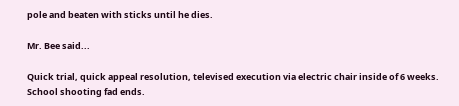pole and beaten with sticks until he dies.

Mr. Bee said...

Quick trial, quick appeal resolution, televised execution via electric chair inside of 6 weeks. School shooting fad ends.